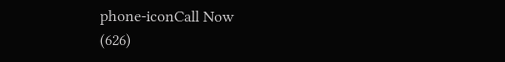phone-iconCall Now
(626)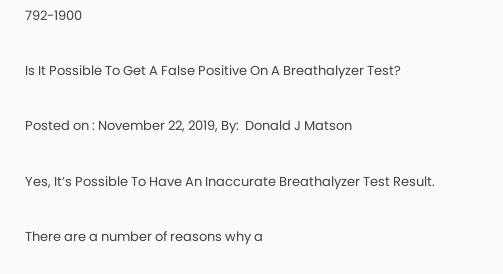792-1900

Is It Possible To Get A False Positive On A Breathalyzer Test?

Posted on : November 22, 2019, By:  Donald J Matson

Yes, It’s Possible To Have An Inaccurate Breathalyzer Test Result.

There are a number of reasons why a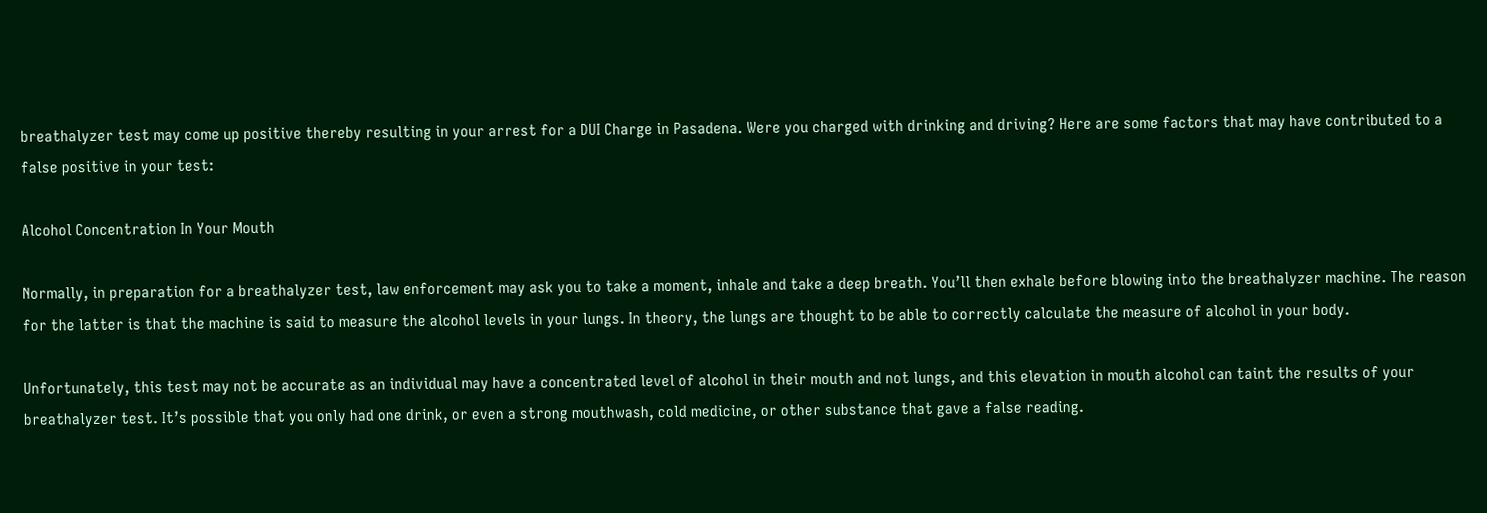breathalyzer test may come up positive thereby resulting in your arrest for a DUI Charge in Pasadena. Were you charged with drinking and driving? Here are some factors that may have contributed to a false positive in your test:

Alcohol Concentration In Your Mouth

Normally, in preparation for a breathalyzer test, law enforcement may ask you to take a moment, inhale and take a deep breath. You’ll then exhale before blowing into the breathalyzer machine. The reason for the latter is that the machine is said to measure the alcohol levels in your lungs. In theory, the lungs are thought to be able to correctly calculate the measure of alcohol in your body.

Unfortunately, this test may not be accurate as an individual may have a concentrated level of alcohol in their mouth and not lungs, and this elevation in mouth alcohol can taint the results of your breathalyzer test. It’s possible that you only had one drink, or even a strong mouthwash, cold medicine, or other substance that gave a false reading.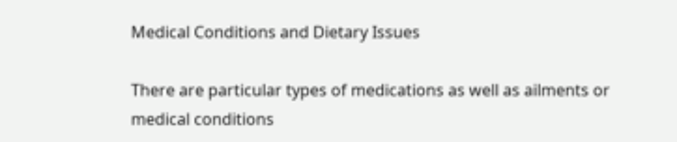Medical Conditions and Dietary Issues

There are particular types of medications as well as ailments or medical conditions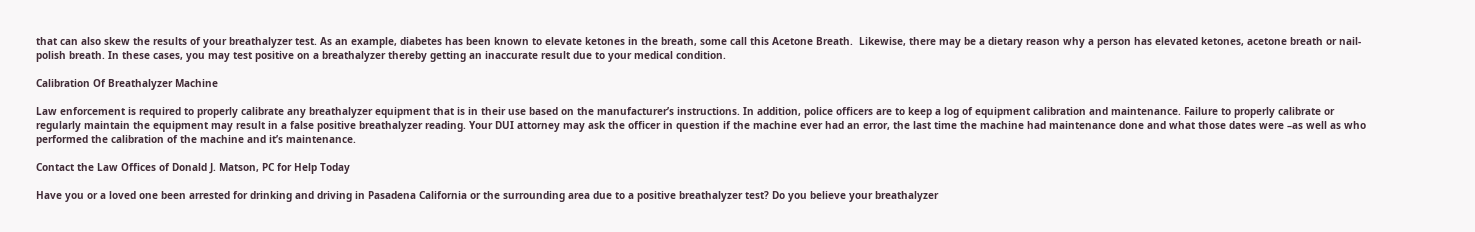that can also skew the results of your breathalyzer test. As an example, diabetes has been known to elevate ketones in the breath, some call this Acetone Breath.  Likewise, there may be a dietary reason why a person has elevated ketones, acetone breath or nail-polish breath. In these cases, you may test positive on a breathalyzer thereby getting an inaccurate result due to your medical condition.

Calibration Of Breathalyzer Machine

Law enforcement is required to properly calibrate any breathalyzer equipment that is in their use based on the manufacturer’s instructions. In addition, police officers are to keep a log of equipment calibration and maintenance. Failure to properly calibrate or regularly maintain the equipment may result in a false positive breathalyzer reading. Your DUI attorney may ask the officer in question if the machine ever had an error, the last time the machine had maintenance done and what those dates were –as well as who performed the calibration of the machine and it’s maintenance.

Contact the Law Offices of Donald J. Matson, PC for Help Today

Have you or a loved one been arrested for drinking and driving in Pasadena California or the surrounding area due to a positive breathalyzer test? Do you believe your breathalyzer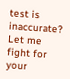test is inaccurate? Let me fight for your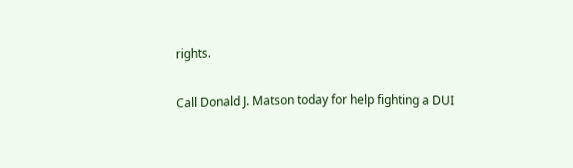rights.

Call Donald J. Matson today for help fighting a DUI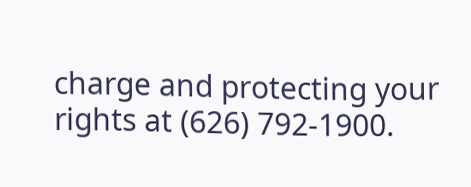charge and protecting your rights at (626) 792-1900.